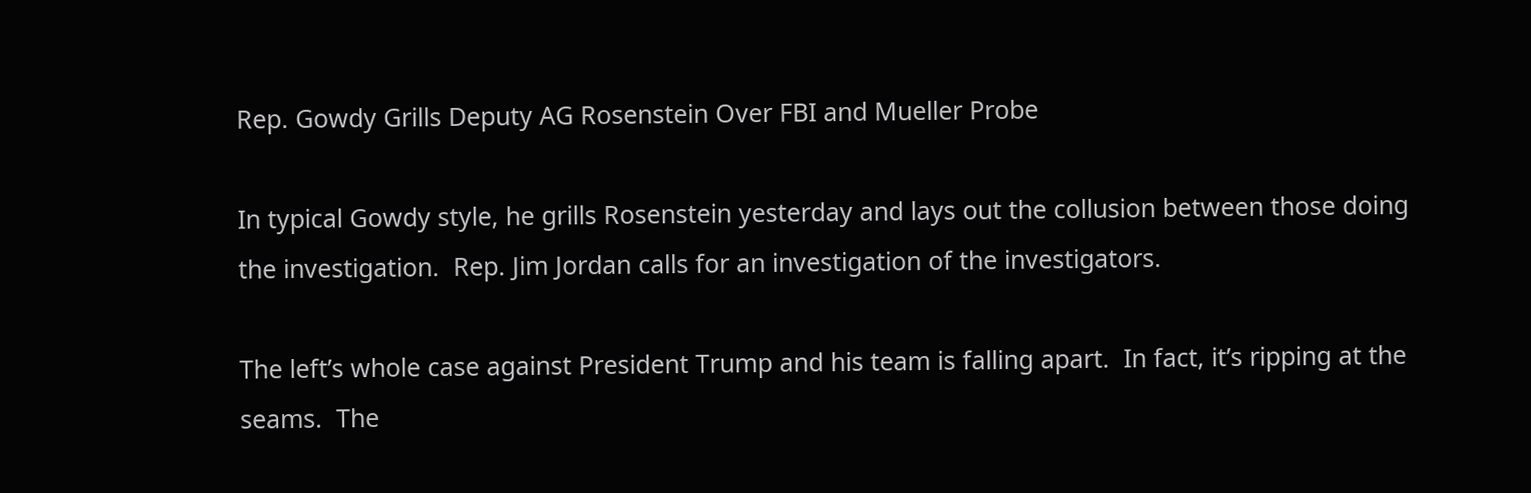Rep. Gowdy Grills Deputy AG Rosenstein Over FBI and Mueller Probe

In typical Gowdy style, he grills Rosenstein yesterday and lays out the collusion between those doing the investigation.  Rep. Jim Jordan calls for an investigation of the investigators.

The left’s whole case against President Trump and his team is falling apart.  In fact, it’s ripping at the seams.  The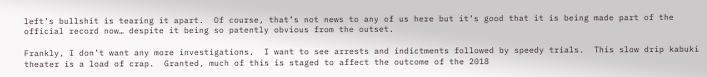left’s bullshit is tearing it apart.  Of course, that’s not news to any of us here but it’s good that it is being made part of the official record now… despite it being so patently obvious from the outset.

Frankly, I don’t want any more investigations.  I want to see arrests and indictments followed by speedy trials.  This slow drip kabuki theater is a load of crap.  Granted, much of this is staged to affect the outcome of the 2018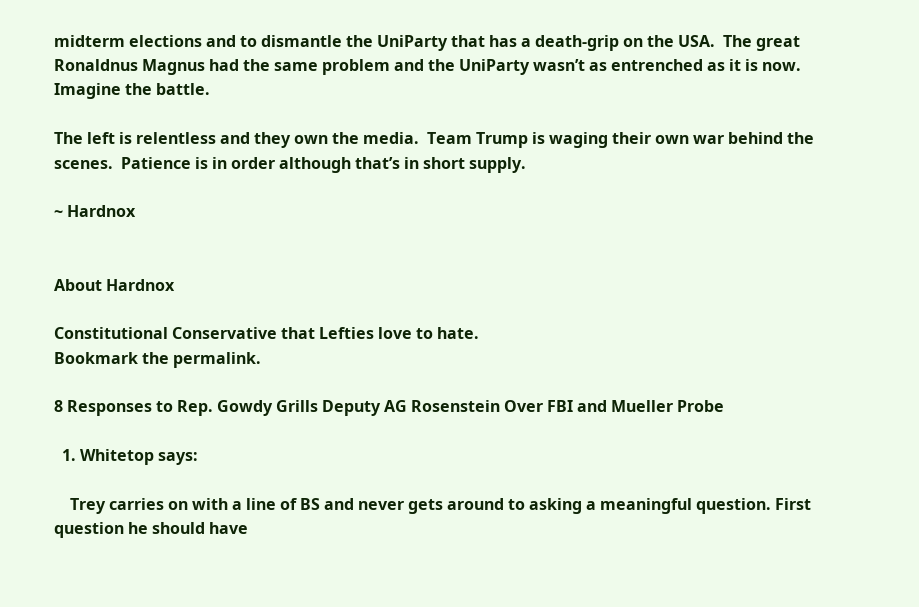midterm elections and to dismantle the UniParty that has a death-grip on the USA.  The great Ronaldnus Magnus had the same problem and the UniParty wasn’t as entrenched as it is now.  Imagine the battle.

The left is relentless and they own the media.  Team Trump is waging their own war behind the scenes.  Patience is in order although that’s in short supply.

~ Hardnox


About Hardnox

Constitutional Conservative that Lefties love to hate.
Bookmark the permalink.

8 Responses to Rep. Gowdy Grills Deputy AG Rosenstein Over FBI and Mueller Probe

  1. Whitetop says:

    Trey carries on with a line of BS and never gets around to asking a meaningful question. First question he should have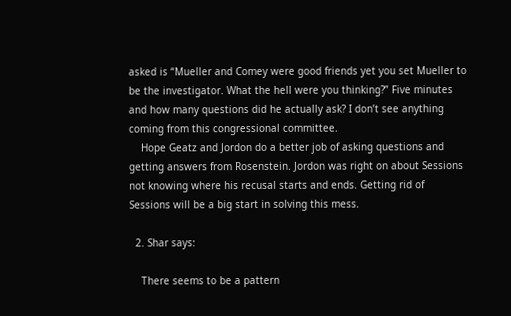asked is “Mueller and Comey were good friends yet you set Mueller to be the investigator. What the hell were you thinking?” Five minutes and how many questions did he actually ask? I don’t see anything coming from this congressional committee.
    Hope Geatz and Jordon do a better job of asking questions and getting answers from Rosenstein. Jordon was right on about Sessions not knowing where his recusal starts and ends. Getting rid of Sessions will be a big start in solving this mess.

  2. Shar says:

    There seems to be a pattern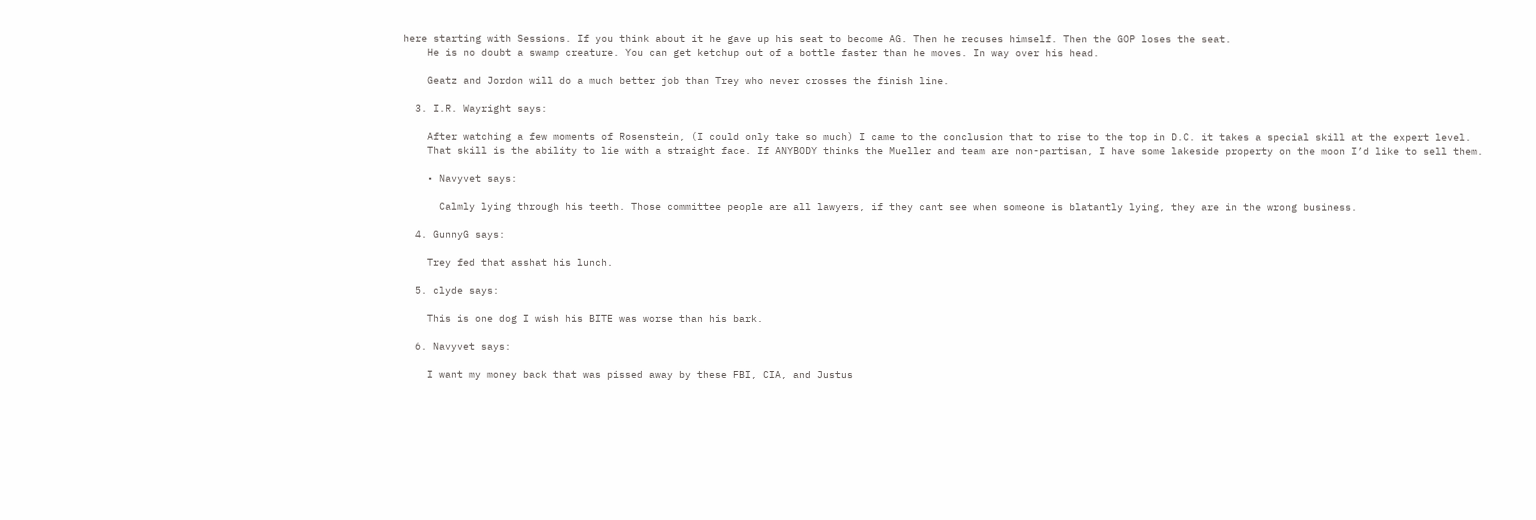here starting with Sessions. If you think about it he gave up his seat to become AG. Then he recuses himself. Then the GOP loses the seat.
    He is no doubt a swamp creature. You can get ketchup out of a bottle faster than he moves. In way over his head.

    Geatz and Jordon will do a much better job than Trey who never crosses the finish line.

  3. I.R. Wayright says:

    After watching a few moments of Rosenstein, (I could only take so much) I came to the conclusion that to rise to the top in D.C. it takes a special skill at the expert level.
    That skill is the ability to lie with a straight face. If ANYBODY thinks the Mueller and team are non-partisan, I have some lakeside property on the moon I’d like to sell them.

    • Navyvet says:

      Calmly lying through his teeth. Those committee people are all lawyers, if they cant see when someone is blatantly lying, they are in the wrong business.

  4. GunnyG says:

    Trey fed that asshat his lunch.

  5. clyde says:

    This is one dog I wish his BITE was worse than his bark.

  6. Navyvet says:

    I want my money back that was pissed away by these FBI, CIA, and Justus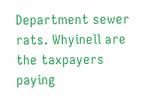Department sewer rats. Whyinell are the taxpayers paying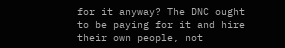for it anyway? The DNC ought to be paying for it and hire their own people, not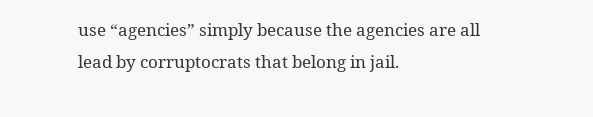use “agencies” simply because the agencies are all lead by corruptocrats that belong in jail.